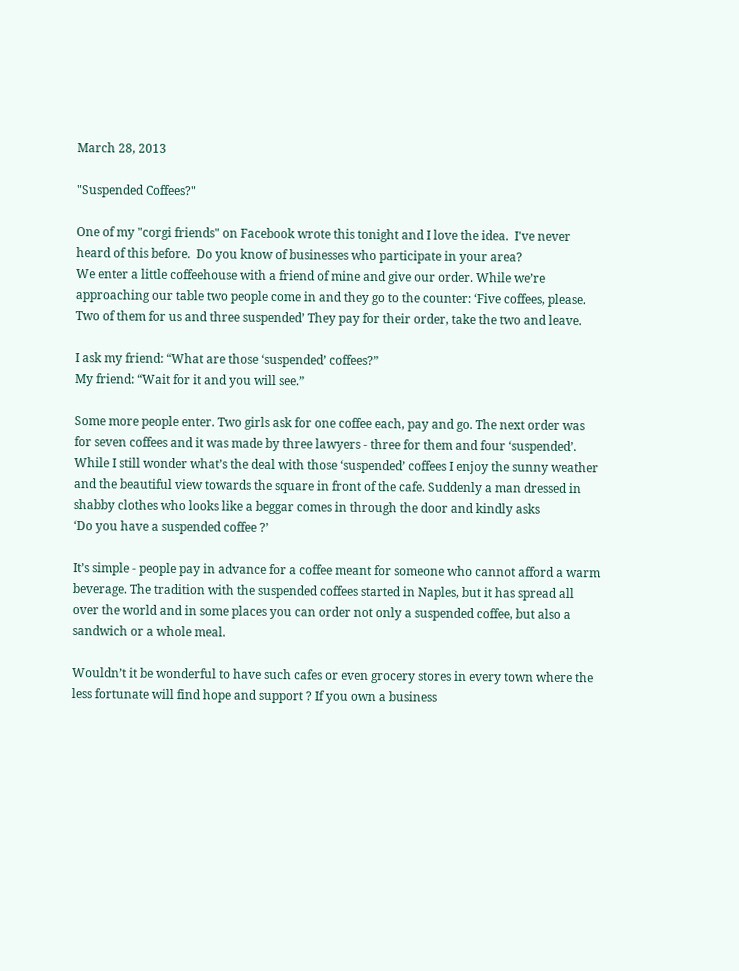March 28, 2013

"Suspended Coffees?"

One of my "corgi friends" on Facebook wrote this tonight and I love the idea.  I've never heard of this before.  Do you know of businesses who participate in your area?
We enter a little coffeehouse with a friend of mine and give our order. While we’re approaching our table two people come in and they go to the counter: ‘Five coffees, please. Two of them for us and three suspended’ They pay for their order, take the two and leave.

I ask my friend: “What are those ‘suspended’ coffees?”
My friend: “Wait for it and you will see.”

Some more people enter. Two girls ask for one coffee each, pay and go. The next order was for seven coffees and it was made by three lawyers - three for them and four ‘suspended’. While I still wonder what’s the deal with those ‘suspended’ coffees I enjoy the sunny weather and the beautiful view towards the square in front of the cafe. Suddenly a man dressed in shabby clothes who looks like a beggar comes in through the door and kindly asks
‘Do you have a suspended coffee ?’

It’s simple - people pay in advance for a coffee meant for someone who cannot afford a warm beverage. The tradition with the suspended coffees started in Naples, but it has spread all over the world and in some places you can order not only a suspended coffee, but also a sandwich or a whole meal.

Wouldn’t it be wonderful to have such cafes or even grocery stores in every town where the less fortunate will find hope and support ? If you own a business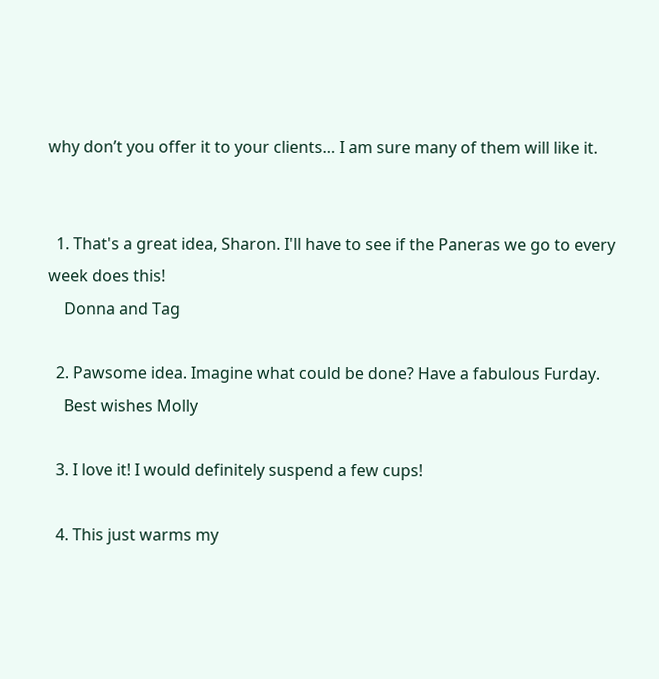why don’t you offer it to your clients… I am sure many of them will like it.


  1. That's a great idea, Sharon. I'll have to see if the Paneras we go to every week does this!
    Donna and Tag

  2. Pawsome idea. Imagine what could be done? Have a fabulous Furday.
    Best wishes Molly

  3. I love it! I would definitely suspend a few cups!

  4. This just warms my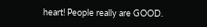heart! People really are GOOD.